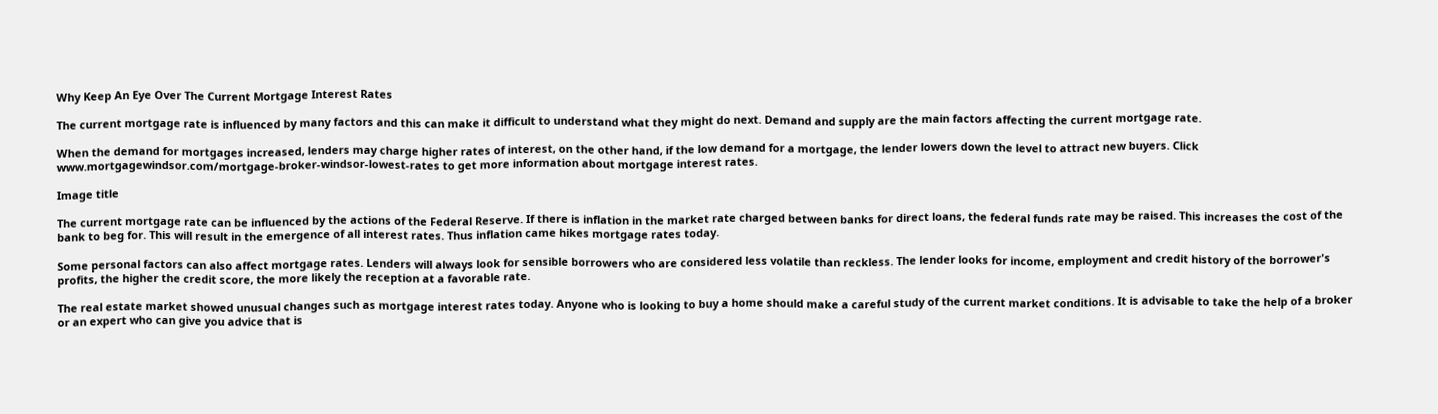Why Keep An Eye Over The Current Mortgage Interest Rates

The current mortgage rate is influenced by many factors and this can make it difficult to understand what they might do next. Demand and supply are the main factors affecting the current mortgage rate.

When the demand for mortgages increased, lenders may charge higher rates of interest, on the other hand, if the low demand for a mortgage, the lender lowers down the level to attract new buyers. Click www.mortgagewindsor.com/mortgage-broker-windsor-lowest-rates to get more information about mortgage interest rates.

Image title

The current mortgage rate can be influenced by the actions of the Federal Reserve. If there is inflation in the market rate charged between banks for direct loans, the federal funds rate may be raised. This increases the cost of the bank to beg for. This will result in the emergence of all interest rates. Thus inflation came hikes mortgage rates today.

Some personal factors can also affect mortgage rates. Lenders will always look for sensible borrowers who are considered less volatile than reckless. The lender looks for income, employment and credit history of the borrower's profits, the higher the credit score, the more likely the reception at a favorable rate.

The real estate market showed unusual changes such as mortgage interest rates today. Anyone who is looking to buy a home should make a careful study of the current market conditions. It is advisable to take the help of a broker or an expert who can give you advice that is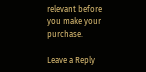relevant before you make your purchase.

Leave a Reply